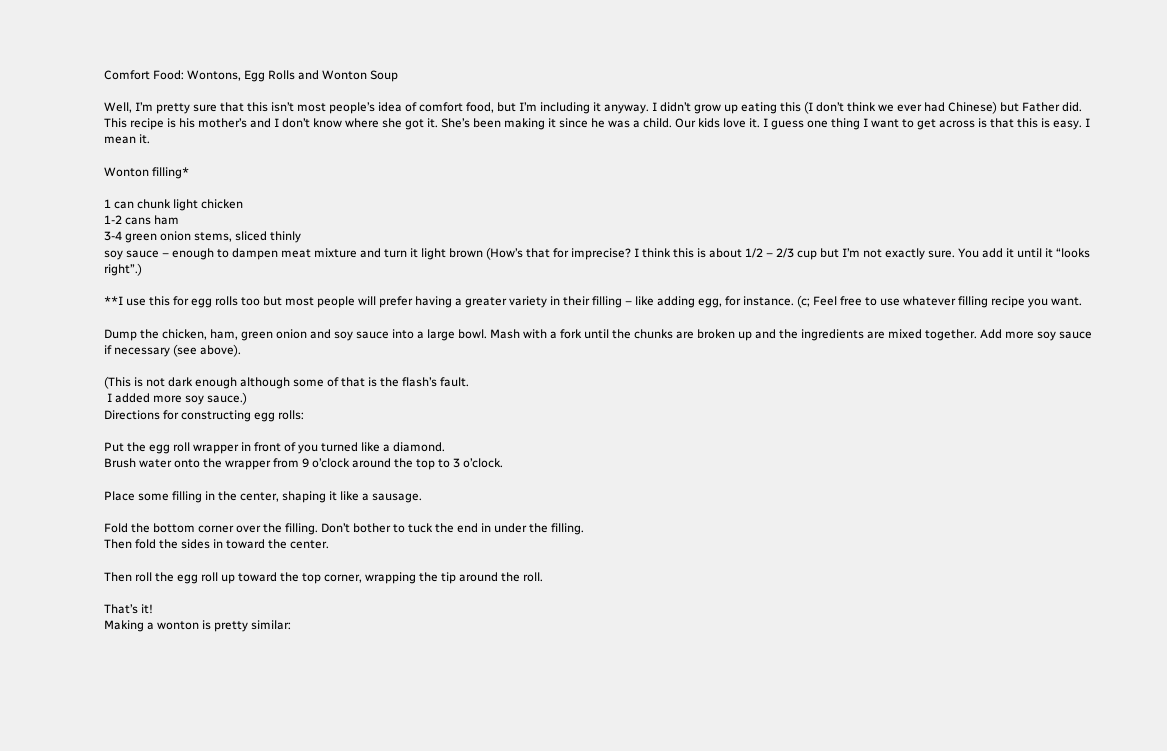Comfort Food: Wontons, Egg Rolls and Wonton Soup

Well, I’m pretty sure that this isn’t most people’s idea of comfort food, but I’m including it anyway. I didn’t grow up eating this (I don’t think we ever had Chinese) but Father did. This recipe is his mother’s and I don’t know where she got it. She’s been making it since he was a child. Our kids love it. I guess one thing I want to get across is that this is easy. I mean it.

Wonton filling*

1 can chunk light chicken
1-2 cans ham
3-4 green onion stems, sliced thinly
soy sauce – enough to dampen meat mixture and turn it light brown (How’s that for imprecise? I think this is about 1/2 – 2/3 cup but I’m not exactly sure. You add it until it “looks right”.)

**I use this for egg rolls too but most people will prefer having a greater variety in their filling – like adding egg, for instance. (c; Feel free to use whatever filling recipe you want.

Dump the chicken, ham, green onion and soy sauce into a large bowl. Mash with a fork until the chunks are broken up and the ingredients are mixed together. Add more soy sauce if necessary (see above).

(This is not dark enough although some of that is the flash’s fault.
 I added more soy sauce.)
Directions for constructing egg rolls:

Put the egg roll wrapper in front of you turned like a diamond.
Brush water onto the wrapper from 9 o’clock around the top to 3 o’clock.

Place some filling in the center, shaping it like a sausage.

Fold the bottom corner over the filling. Don’t bother to tuck the end in under the filling.
Then fold the sides in toward the center.

Then roll the egg roll up toward the top corner, wrapping the tip around the roll.

That’s it!
Making a wonton is pretty similar: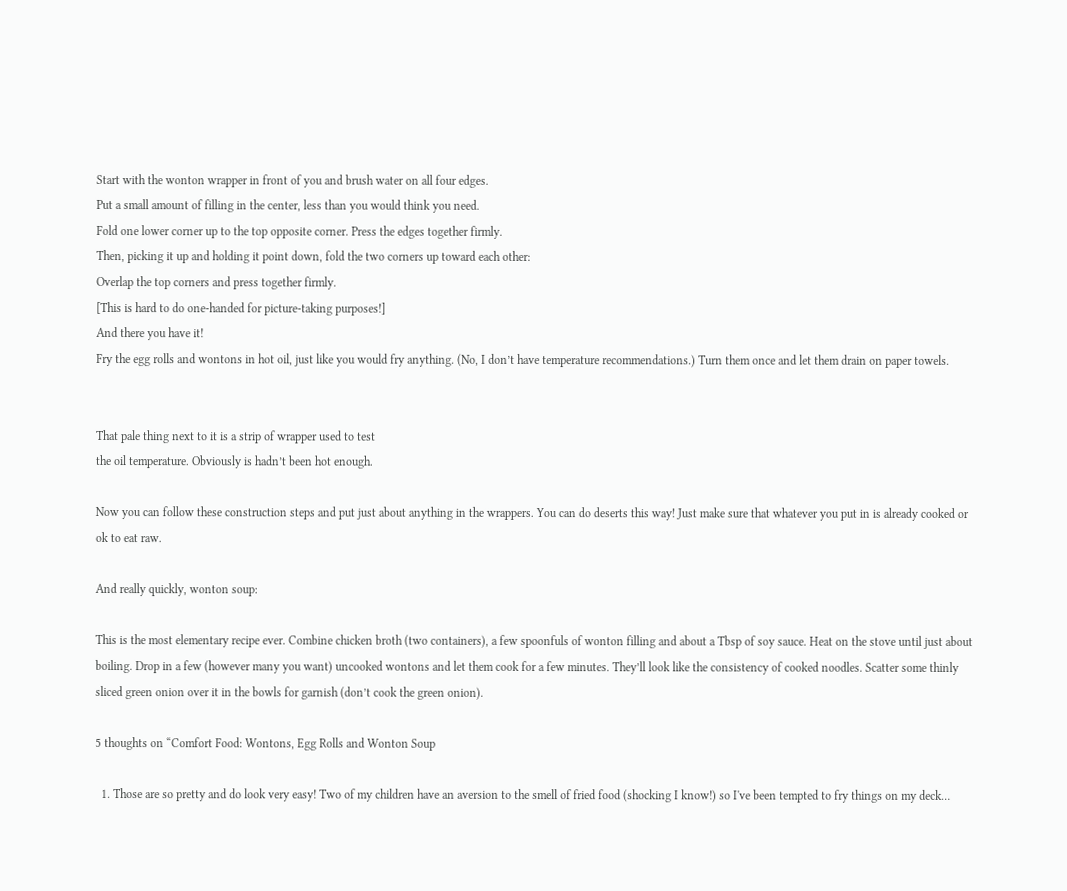Start with the wonton wrapper in front of you and brush water on all four edges.
Put a small amount of filling in the center, less than you would think you need.
Fold one lower corner up to the top opposite corner. Press the edges together firmly.
Then, picking it up and holding it point down, fold the two corners up toward each other:
Overlap the top corners and press together firmly.
[This is hard to do one-handed for picture-taking purposes!]
And there you have it!
Fry the egg rolls and wontons in hot oil, just like you would fry anything. (No, I don’t have temperature recommendations.) Turn them once and let them drain on paper towels.


That pale thing next to it is a strip of wrapper used to test
the oil temperature. Obviously is hadn’t been hot enough.

Now you can follow these construction steps and put just about anything in the wrappers. You can do deserts this way! Just make sure that whatever you put in is already cooked or ok to eat raw.

And really quickly, wonton soup:

This is the most elementary recipe ever. Combine chicken broth (two containers), a few spoonfuls of wonton filling and about a Tbsp of soy sauce. Heat on the stove until just about boiling. Drop in a few (however many you want) uncooked wontons and let them cook for a few minutes. They’ll look like the consistency of cooked noodles. Scatter some thinly sliced green onion over it in the bowls for garnish (don’t cook the green onion).

5 thoughts on “Comfort Food: Wontons, Egg Rolls and Wonton Soup

  1. Those are so pretty and do look very easy! Two of my children have an aversion to the smell of fried food (shocking I know!) so I've been tempted to fry things on my deck…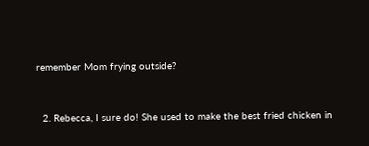remember Mom frying outside?


  2. Rebecca, I sure do! She used to make the best fried chicken in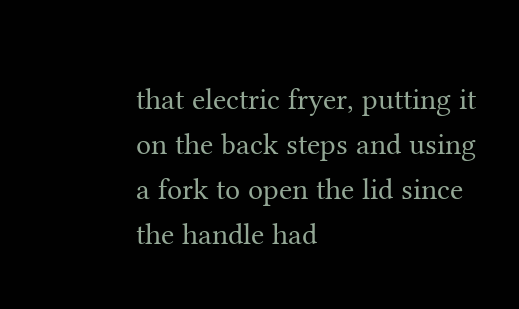that electric fryer, putting it on the back steps and using a fork to open the lid since the handle had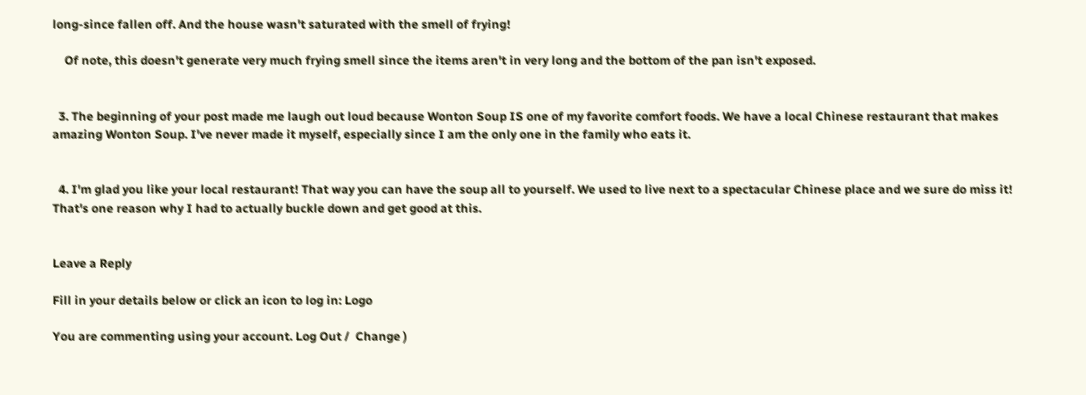long-since fallen off. And the house wasn't saturated with the smell of frying!

    Of note, this doesn't generate very much frying smell since the items aren't in very long and the bottom of the pan isn't exposed.


  3. The beginning of your post made me laugh out loud because Wonton Soup IS one of my favorite comfort foods. We have a local Chinese restaurant that makes amazing Wonton Soup. I've never made it myself, especially since I am the only one in the family who eats it.


  4. I'm glad you like your local restaurant! That way you can have the soup all to yourself. We used to live next to a spectacular Chinese place and we sure do miss it! That's one reason why I had to actually buckle down and get good at this.


Leave a Reply

Fill in your details below or click an icon to log in: Logo

You are commenting using your account. Log Out /  Change )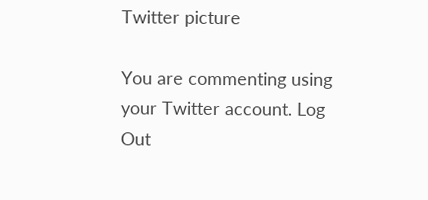Twitter picture

You are commenting using your Twitter account. Log Out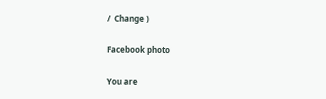/  Change )

Facebook photo

You are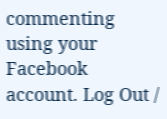commenting using your Facebook account. Log Out /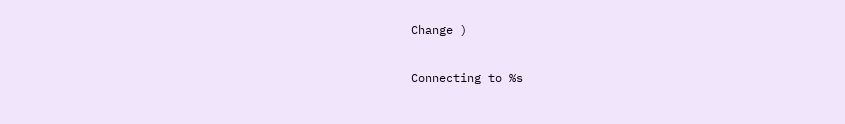Change )

Connecting to %s